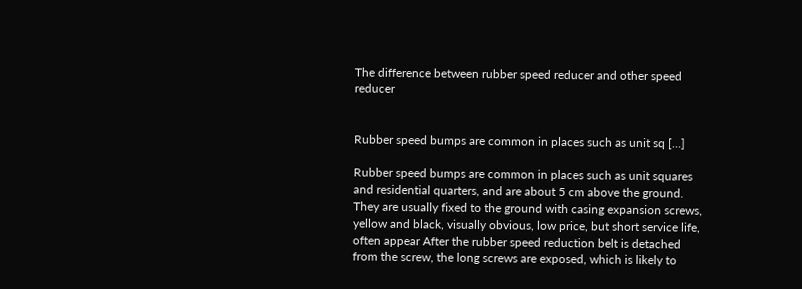The difference between rubber speed reducer and other speed reducer


Rubber speed bumps are common in places such as unit sq […]

Rubber speed bumps are common in places such as unit squares and residential quarters, and are about 5 cm above the ground. They are usually fixed to the ground with casing expansion screws, yellow and black, visually obvious, low price, but short service life, often appear After the rubber speed reduction belt is detached from the screw, the long screws are exposed, which is likely to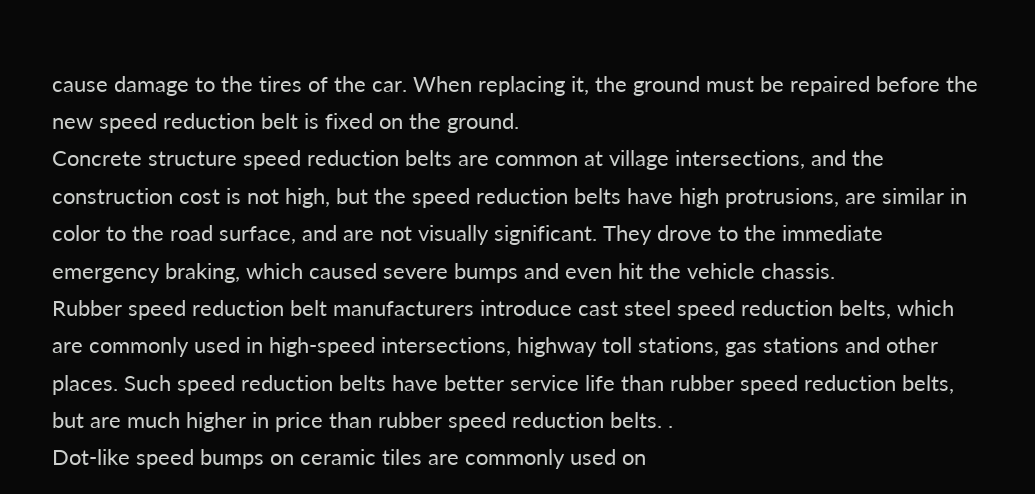cause damage to the tires of the car. When replacing it, the ground must be repaired before the new speed reduction belt is fixed on the ground.
Concrete structure speed reduction belts are common at village intersections, and the construction cost is not high, but the speed reduction belts have high protrusions, are similar in color to the road surface, and are not visually significant. They drove to the immediate emergency braking, which caused severe bumps and even hit the vehicle chassis.
Rubber speed reduction belt manufacturers introduce cast steel speed reduction belts, which are commonly used in high-speed intersections, highway toll stations, gas stations and other places. Such speed reduction belts have better service life than rubber speed reduction belts, but are much higher in price than rubber speed reduction belts. .
Dot-like speed bumps on ceramic tiles are commonly used on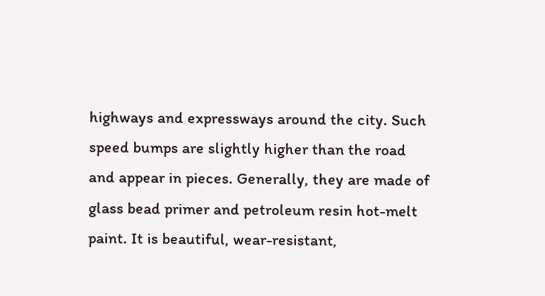highways and expressways around the city. Such speed bumps are slightly higher than the road and appear in pieces. Generally, they are made of glass bead primer and petroleum resin hot-melt paint. It is beautiful, wear-resistant,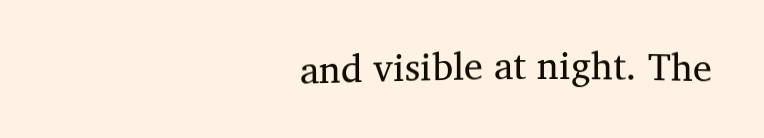and visible at night. The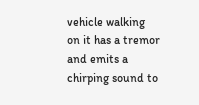vehicle walking on it has a tremor and emits a chirping sound to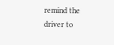remind the driver to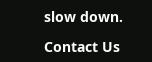slow down.

Contact Us